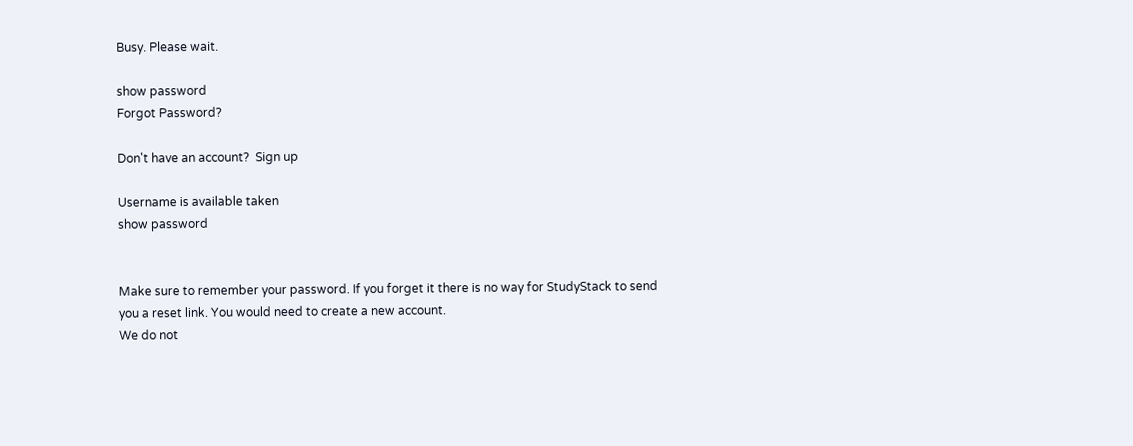Busy. Please wait.

show password
Forgot Password?

Don't have an account?  Sign up

Username is available taken
show password


Make sure to remember your password. If you forget it there is no way for StudyStack to send you a reset link. You would need to create a new account.
We do not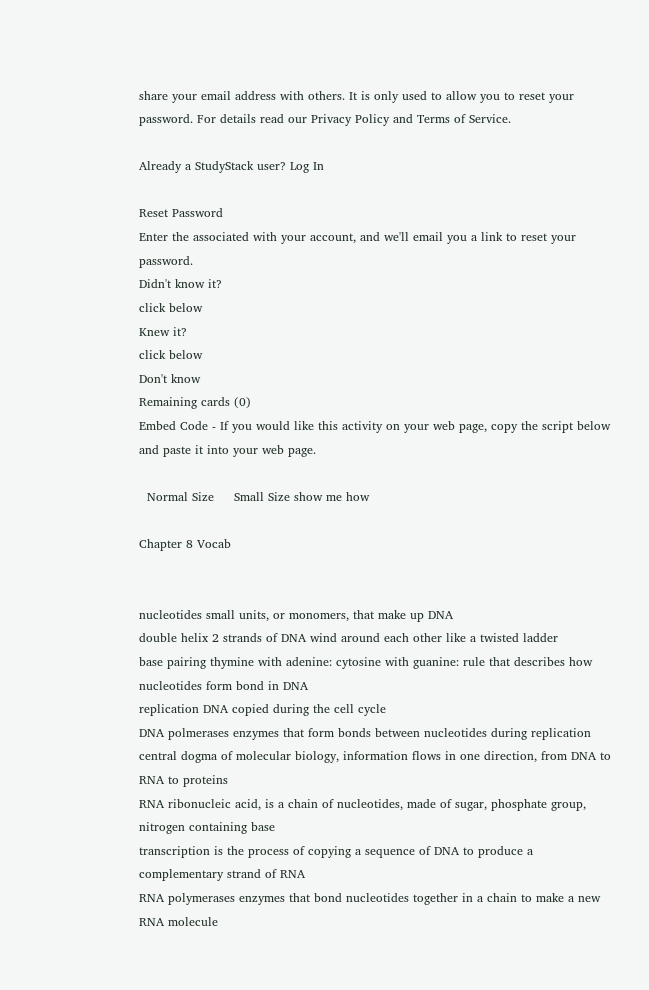share your email address with others. It is only used to allow you to reset your password. For details read our Privacy Policy and Terms of Service.

Already a StudyStack user? Log In

Reset Password
Enter the associated with your account, and we'll email you a link to reset your password.
Didn't know it?
click below
Knew it?
click below
Don't know
Remaining cards (0)
Embed Code - If you would like this activity on your web page, copy the script below and paste it into your web page.

  Normal Size     Small Size show me how

Chapter 8 Vocab


nucleotides small units, or monomers, that make up DNA
double helix 2 strands of DNA wind around each other like a twisted ladder
base pairing thymine with adenine: cytosine with guanine: rule that describes how nucleotides form bond in DNA
replication DNA copied during the cell cycle
DNA polmerases enzymes that form bonds between nucleotides during replication
central dogma of molecular biology, information flows in one direction, from DNA to RNA to proteins
RNA ribonucleic acid, is a chain of nucleotides, made of sugar, phosphate group, nitrogen containing base
transcription is the process of copying a sequence of DNA to produce a complementary strand of RNA
RNA polymerases enzymes that bond nucleotides together in a chain to make a new RNA molecule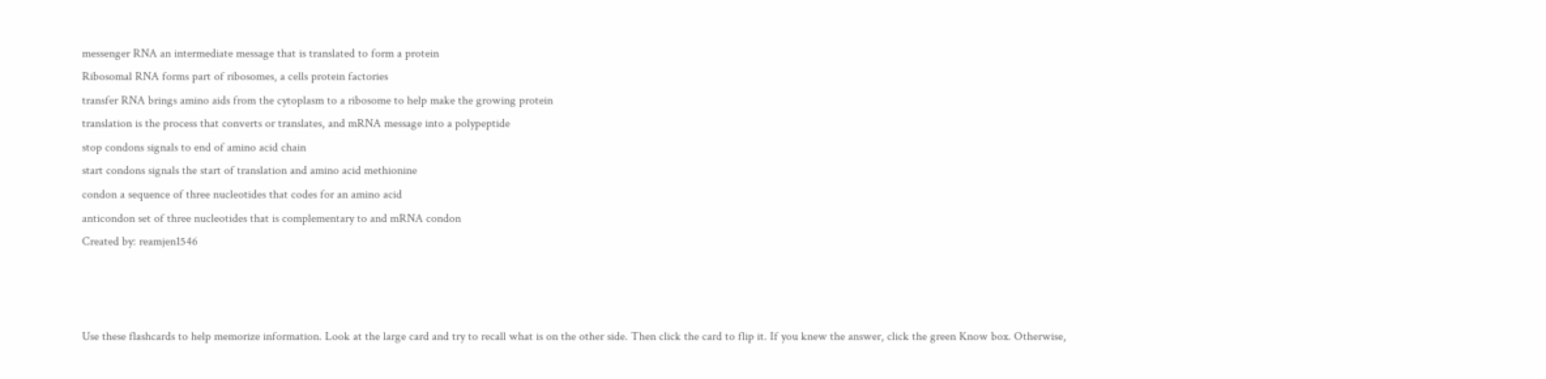messenger RNA an intermediate message that is translated to form a protein
Ribosomal RNA forms part of ribosomes, a cells protein factories
transfer RNA brings amino aids from the cytoplasm to a ribosome to help make the growing protein
translation is the process that converts or translates, and mRNA message into a polypeptide
stop condons signals to end of amino acid chain
start condons signals the start of translation and amino acid methionine
condon a sequence of three nucleotides that codes for an amino acid
anticondon set of three nucleotides that is complementary to and mRNA condon
Created by: reamjen1546



Use these flashcards to help memorize information. Look at the large card and try to recall what is on the other side. Then click the card to flip it. If you knew the answer, click the green Know box. Otherwise,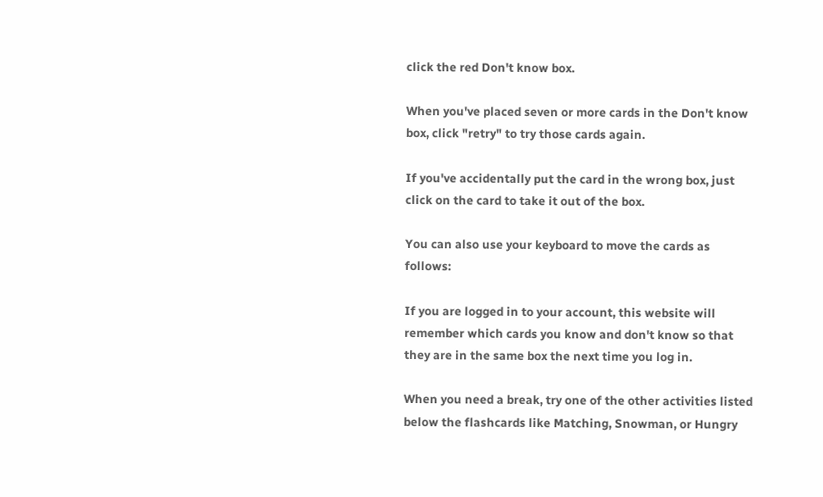click the red Don't know box.

When you've placed seven or more cards in the Don't know box, click "retry" to try those cards again.

If you've accidentally put the card in the wrong box, just click on the card to take it out of the box.

You can also use your keyboard to move the cards as follows:

If you are logged in to your account, this website will remember which cards you know and don't know so that they are in the same box the next time you log in.

When you need a break, try one of the other activities listed below the flashcards like Matching, Snowman, or Hungry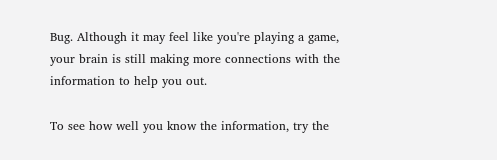Bug. Although it may feel like you're playing a game, your brain is still making more connections with the information to help you out.

To see how well you know the information, try the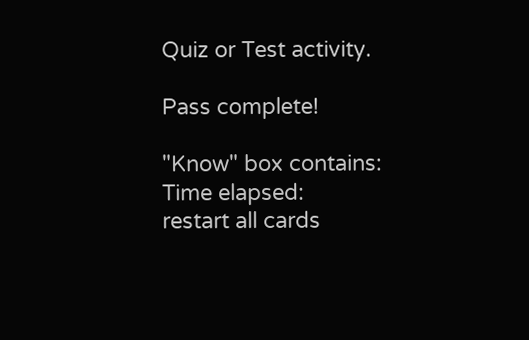Quiz or Test activity.

Pass complete!

"Know" box contains:
Time elapsed:
restart all cards